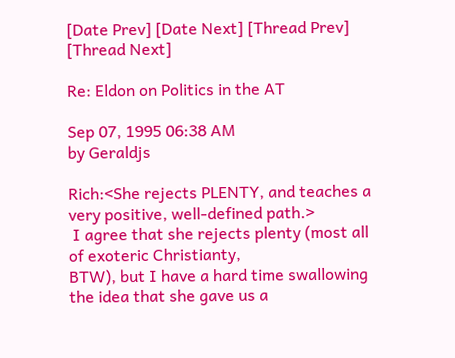[Date Prev] [Date Next] [Thread Prev] [Thread Next]

Re: Eldon on Politics in the AT

Sep 07, 1995 06:38 AM
by Geraldjs

Rich:<She rejects PLENTY, and teaches a very positive, well-defined path.>
 I agree that she rejects plenty (most all of exoteric Christianty,
BTW), but I have a hard time swallowing the idea that she gave us a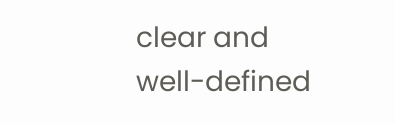clear and
well-defined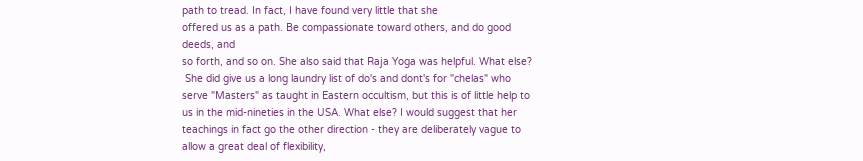path to tread. In fact, I have found very little that she
offered us as a path. Be compassionate toward others, and do good deeds, and
so forth, and so on. She also said that Raja Yoga was helpful. What else?
 She did give us a long laundry list of do's and dont's for "chelas" who
serve "Masters" as taught in Eastern occultism, but this is of little help to
us in the mid-nineties in the USA. What else? I would suggest that her
teachings in fact go the other direction - they are deliberately vague to
allow a great deal of flexibility,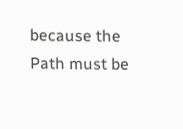because the Path must be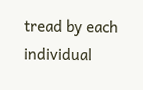tread by each
individual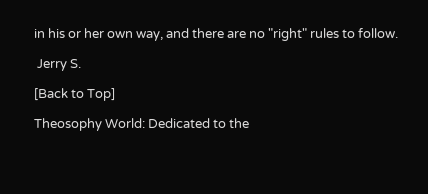in his or her own way, and there are no "right" rules to follow.

 Jerry S.

[Back to Top]

Theosophy World: Dedicated to the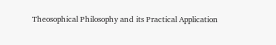Theosophical Philosophy and its Practical Application